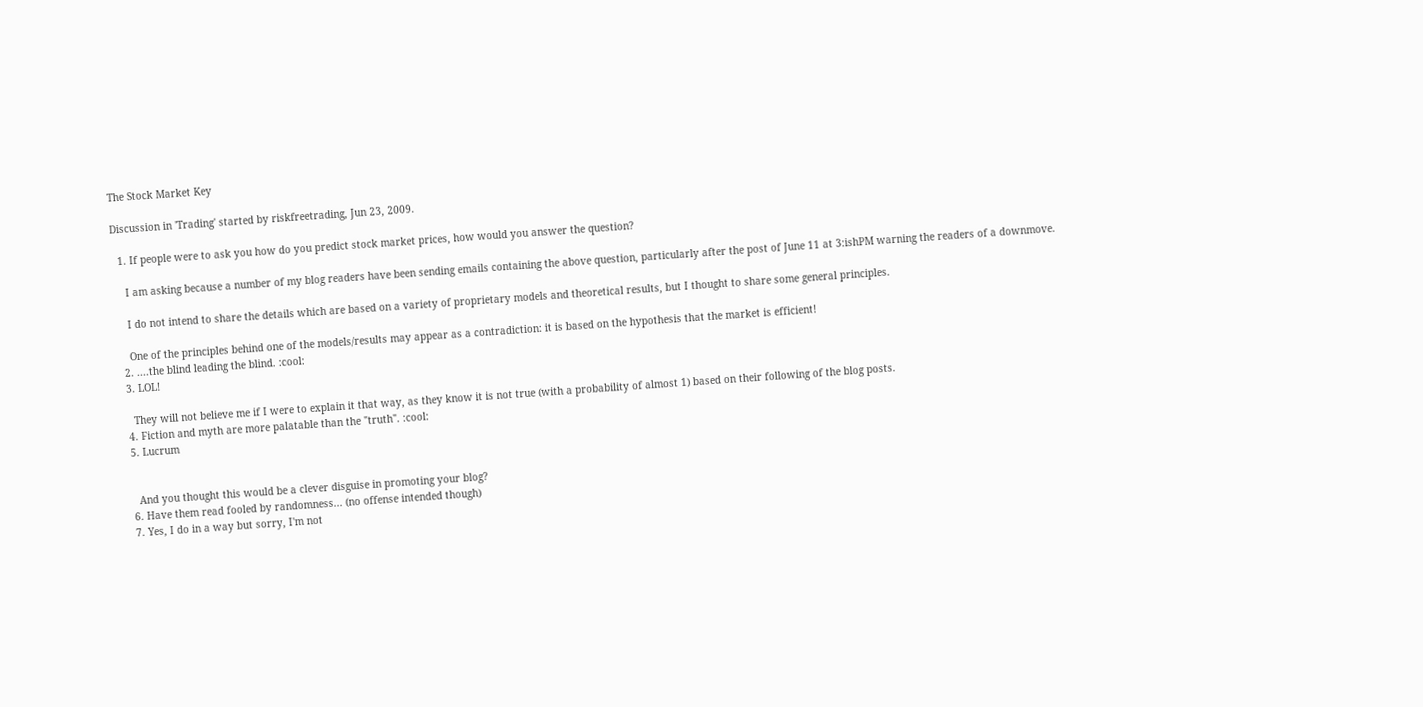The Stock Market Key

Discussion in 'Trading' started by riskfreetrading, Jun 23, 2009.

  1. If people were to ask you how do you predict stock market prices, how would you answer the question?

    I am asking because a number of my blog readers have been sending emails containing the above question, particularly after the post of June 11 at 3:ishPM warning the readers of a downmove.

    I do not intend to share the details which are based on a variety of proprietary models and theoretical results, but I thought to share some general principles.

    One of the principles behind one of the models/results may appear as a contradiction: it is based on the hypothesis that the market is efficient!
  2. ....the blind leading the blind. :cool:
  3. LOL!

    They will not believe me if I were to explain it that way, as they know it is not true (with a probability of almost 1) based on their following of the blog posts.
  4. Fiction and myth are more palatable than the "truth". :cool:
  5. Lucrum


    And you thought this would be a clever disguise in promoting your blog?
  6. Have them read fooled by randomness... (no offense intended though)
  7. Yes, I do in a way but sorry, I'm not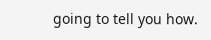going to tell you how.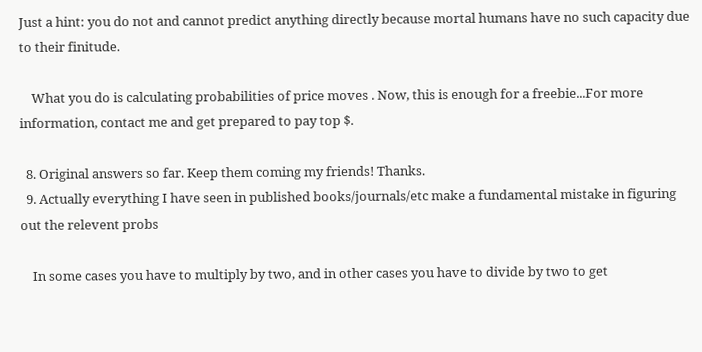Just a hint: you do not and cannot predict anything directly because mortal humans have no such capacity due to their finitude.

    What you do is calculating probabilities of price moves . Now, this is enough for a freebie...For more information, contact me and get prepared to pay top $.

  8. Original answers so far. Keep them coming my friends! Thanks.
  9. Actually everything I have seen in published books/journals/etc make a fundamental mistake in figuring out the relevent probs

    In some cases you have to multiply by two, and in other cases you have to divide by two to get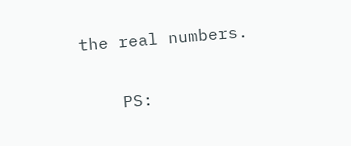the real numbers.

    PS: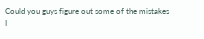Could you guys figure out some of the mistakes I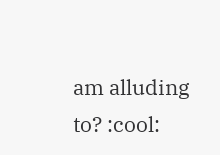am alluding to? :cool: